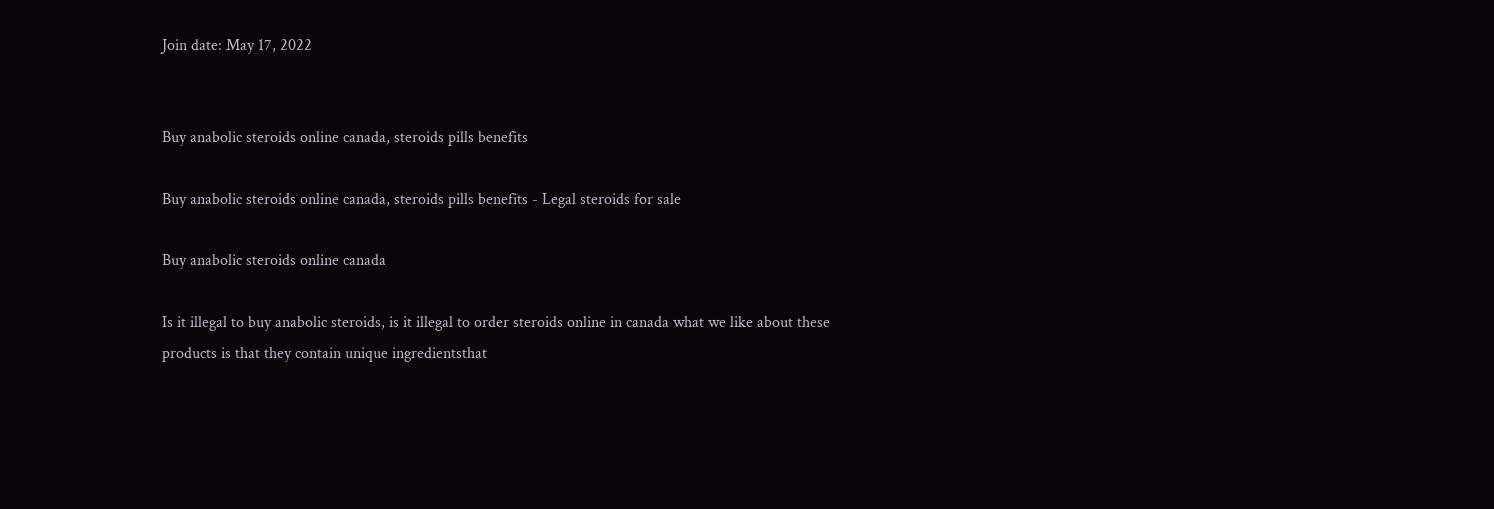Join date: May 17, 2022


Buy anabolic steroids online canada, steroids pills benefits

Buy anabolic steroids online canada, steroids pills benefits - Legal steroids for sale

Buy anabolic steroids online canada

Is it illegal to buy anabolic steroids, is it illegal to order steroids online in canada what we like about these products is that they contain unique ingredientsthat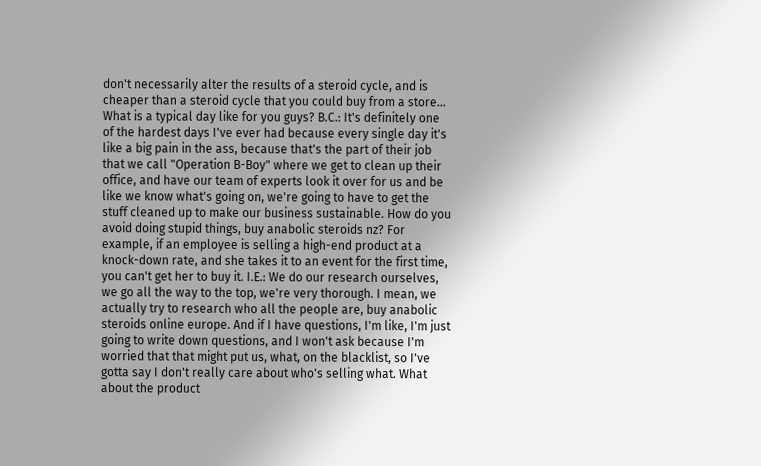don't necessarily alter the results of a steroid cycle, and is cheaper than a steroid cycle that you could buy from a store... What is a typical day like for you guys? B.C.: It's definitely one of the hardest days I've ever had because every single day it's like a big pain in the ass, because that's the part of their job that we call "Operation B-Boy" where we get to clean up their office, and have our team of experts look it over for us and be like we know what's going on, we're going to have to get the stuff cleaned up to make our business sustainable. How do you avoid doing stupid things, buy anabolic steroids nz? For example, if an employee is selling a high-end product at a knock-down rate, and she takes it to an event for the first time, you can't get her to buy it. I.E.: We do our research ourselves, we go all the way to the top, we're very thorough. I mean, we actually try to research who all the people are, buy anabolic steroids online europe. And if I have questions, I'm like, I'm just going to write down questions, and I won't ask because I'm worried that that might put us, what, on the blacklist, so I've gotta say I don't really care about who's selling what. What about the product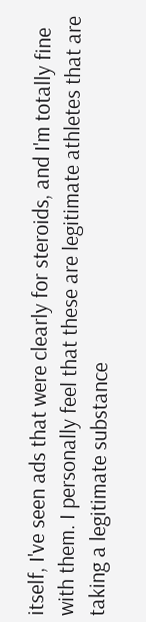itself, I've seen ads that were clearly for steroids, and I'm totally fine with them. I personally feel that these are legitimate athletes that are taking a legitimate substance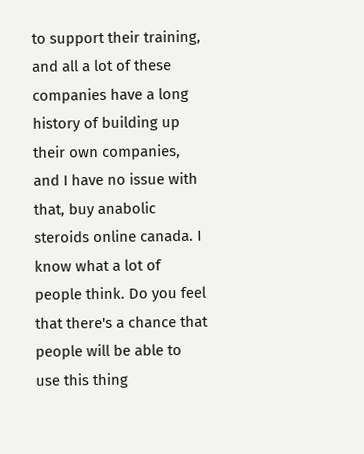to support their training, and all a lot of these companies have a long history of building up their own companies, and I have no issue with that, buy anabolic steroids online canada. I know what a lot of people think. Do you feel that there's a chance that people will be able to use this thing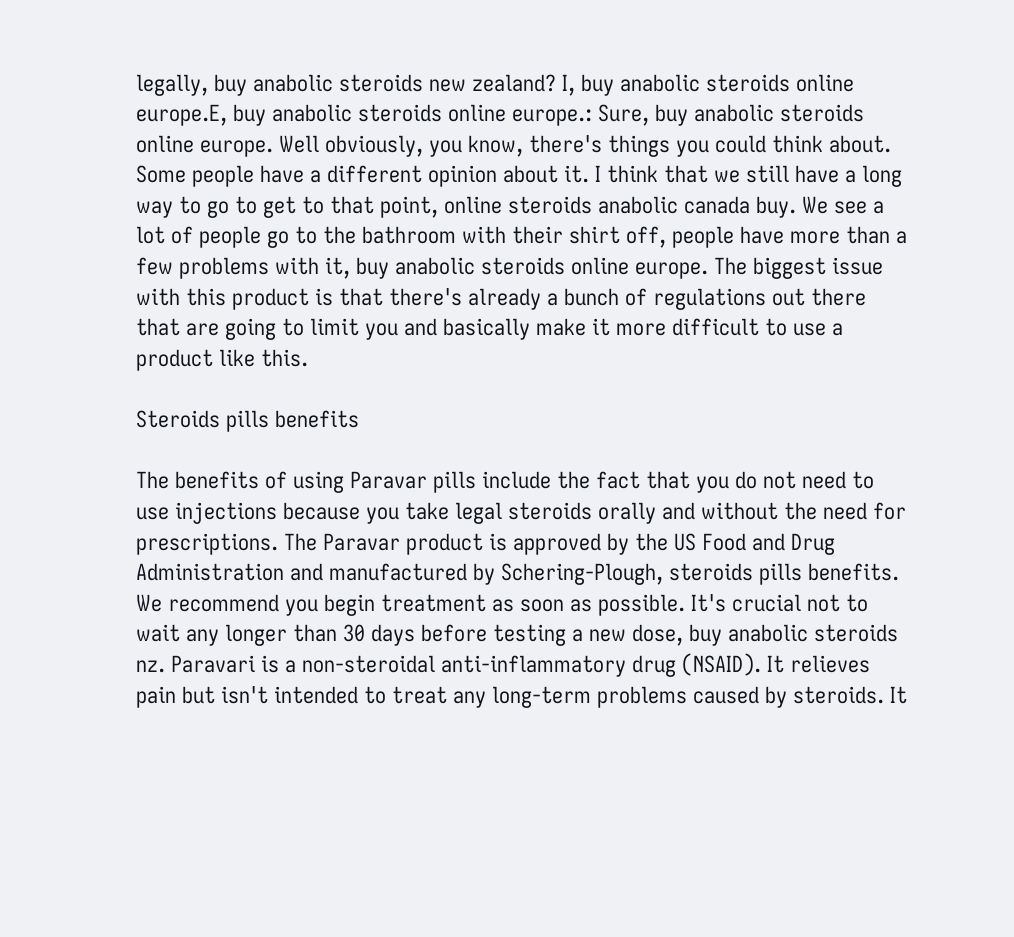legally, buy anabolic steroids new zealand? I, buy anabolic steroids online europe.E, buy anabolic steroids online europe.: Sure, buy anabolic steroids online europe. Well obviously, you know, there's things you could think about. Some people have a different opinion about it. I think that we still have a long way to go to get to that point, online steroids anabolic canada buy. We see a lot of people go to the bathroom with their shirt off, people have more than a few problems with it, buy anabolic steroids online europe. The biggest issue with this product is that there's already a bunch of regulations out there that are going to limit you and basically make it more difficult to use a product like this.

Steroids pills benefits

The benefits of using Paravar pills include the fact that you do not need to use injections because you take legal steroids orally and without the need for prescriptions. The Paravar product is approved by the US Food and Drug Administration and manufactured by Schering-Plough, steroids pills benefits. We recommend you begin treatment as soon as possible. It's crucial not to wait any longer than 30 days before testing a new dose, buy anabolic steroids nz. Paravari is a non-steroidal anti-inflammatory drug (NSAID). It relieves pain but isn't intended to treat any long-term problems caused by steroids. It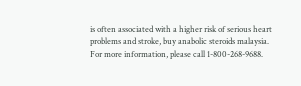is often associated with a higher risk of serious heart problems and stroke, buy anabolic steroids malaysia. For more information, please call 1-800-268-9688.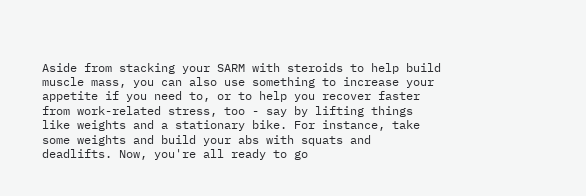Aside from stacking your SARM with steroids to help build muscle mass, you can also use something to increase your appetite if you need to, or to help you recover faster from work-related stress, too - say by lifting things like weights and a stationary bike. For instance, take some weights and build your abs with squats and deadlifts. Now, you're all ready to go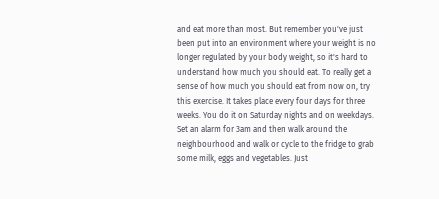and eat more than most. But remember you've just been put into an environment where your weight is no longer regulated by your body weight, so it's hard to understand how much you should eat. To really get a sense of how much you should eat from now on, try this exercise. It takes place every four days for three weeks. You do it on Saturday nights and on weekdays. Set an alarm for 3am and then walk around the neighbourhood and walk or cycle to the fridge to grab some milk, eggs and vegetables. Just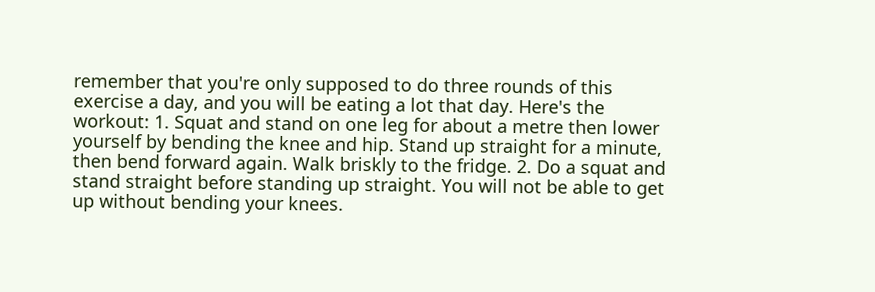remember that you're only supposed to do three rounds of this exercise a day, and you will be eating a lot that day. Here's the workout: 1. Squat and stand on one leg for about a metre then lower yourself by bending the knee and hip. Stand up straight for a minute, then bend forward again. Walk briskly to the fridge. 2. Do a squat and stand straight before standing up straight. You will not be able to get up without bending your knees.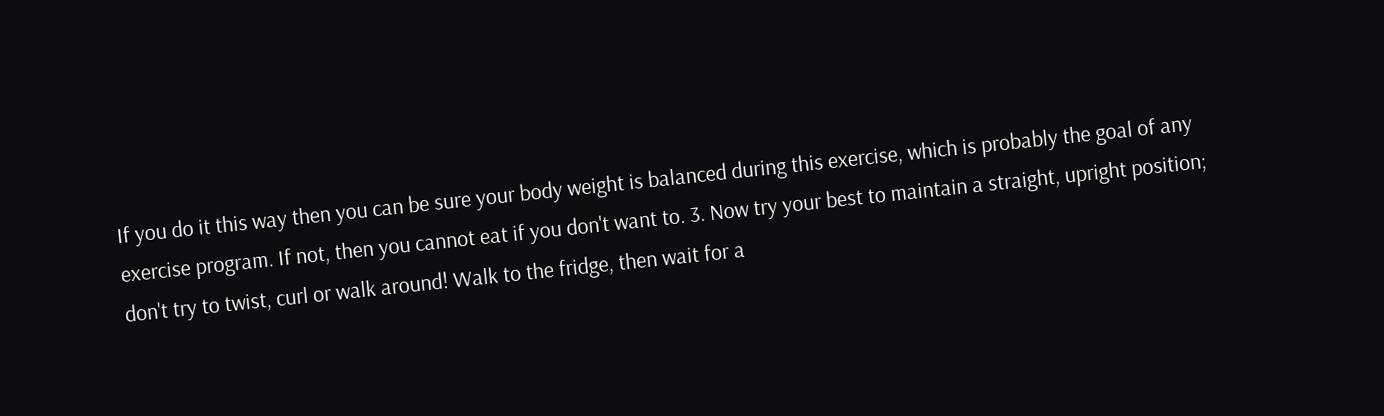If you do it this way then you can be sure your body weight is balanced during this exercise, which is probably the goal of any exercise program. If not, then you cannot eat if you don't want to. 3. Now try your best to maintain a straight, upright position; don't try to twist, curl or walk around! Walk to the fridge, then wait for a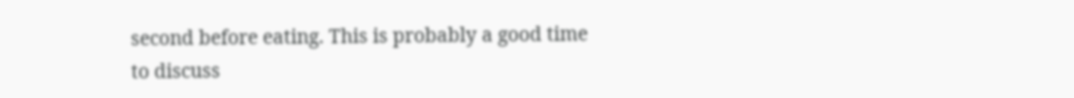second before eating. This is probably a good time to discuss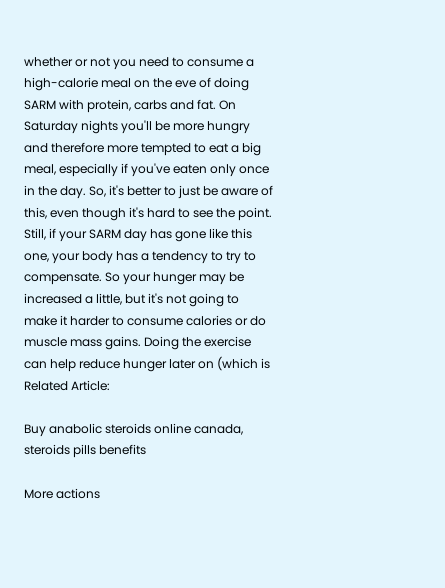whether or not you need to consume a high-calorie meal on the eve of doing SARM with protein, carbs and fat. On Saturday nights you'll be more hungry and therefore more tempted to eat a big meal, especially if you've eaten only once in the day. So, it's better to just be aware of this, even though it's hard to see the point. Still, if your SARM day has gone like this one, your body has a tendency to try to compensate. So your hunger may be increased a little, but it's not going to make it harder to consume calories or do muscle mass gains. Doing the exercise can help reduce hunger later on (which is Related Article:

Buy anabolic steroids online canada, steroids pills benefits

More actions